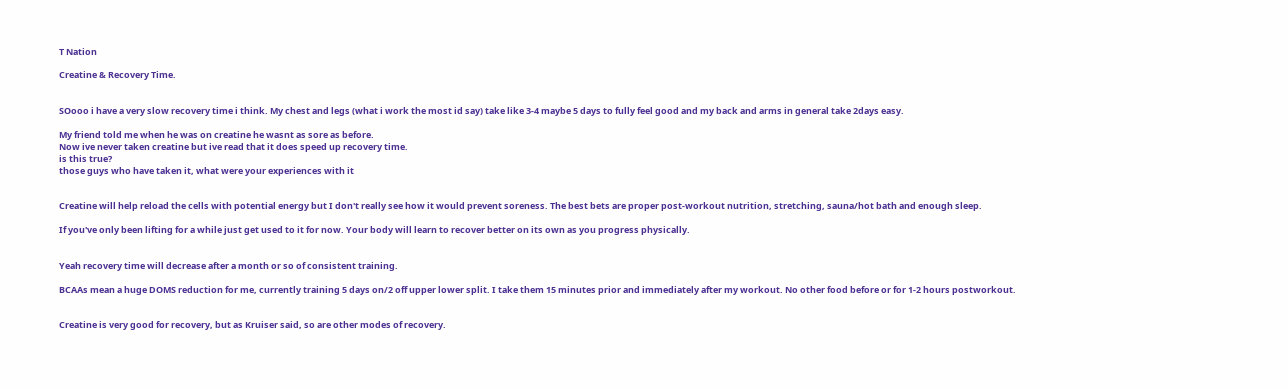T Nation

Creatine & Recovery Time.


SOooo i have a very slow recovery time i think. My chest and legs (what i work the most id say) take like 3-4 maybe 5 days to fully feel good and my back and arms in general take 2days easy.

My friend told me when he was on creatine he wasnt as sore as before.
Now ive never taken creatine but ive read that it does speed up recovery time.
is this true?
those guys who have taken it, what were your experiences with it


Creatine will help reload the cells with potential energy but I don't really see how it would prevent soreness. The best bets are proper post-workout nutrition, stretching, sauna/hot bath and enough sleep.

If you've only been lifting for a while just get used to it for now. Your body will learn to recover better on its own as you progress physically.


Yeah recovery time will decrease after a month or so of consistent training.

BCAAs mean a huge DOMS reduction for me, currently training 5 days on/2 off upper lower split. I take them 15 minutes prior and immediately after my workout. No other food before or for 1-2 hours postworkout.


Creatine is very good for recovery, but as Kruiser said, so are other modes of recovery.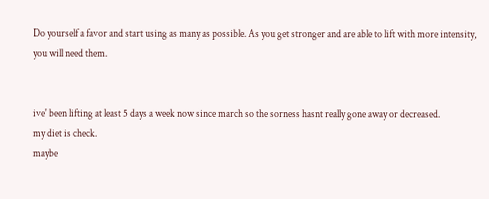Do yourself a favor and start using as many as possible. As you get stronger and are able to lift with more intensity, you will need them.


ive' been lifting at least 5 days a week now since march so the sorness hasnt really gone away or decreased.
my diet is check.
maybe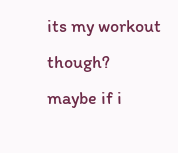its my workout though?
maybe if i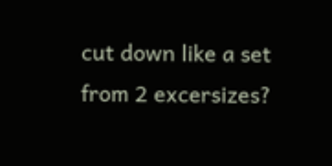cut down like a set from 2 excersizes?